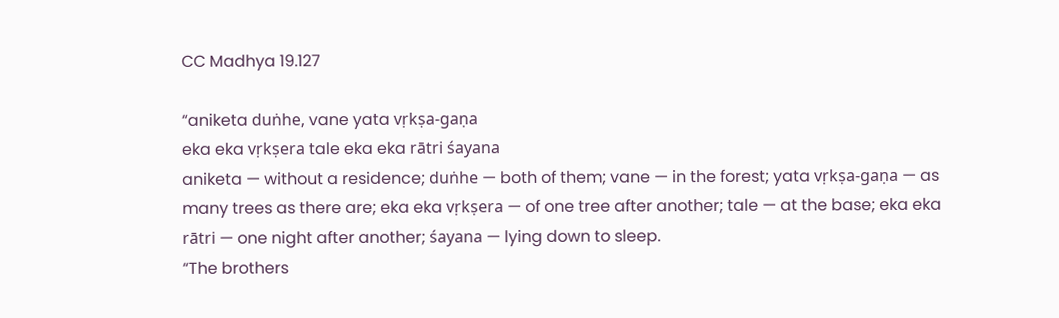CC Madhya 19.127

“aniketa duṅhe, vane yata vṛkṣa-gaṇa
eka eka vṛkṣera tale eka eka rātri śayana
aniketa — without a residence; duṅhe — both of them; vane — in the forest; yata vṛkṣa-gaṇa — as many trees as there are; eka eka vṛkṣera — of one tree after another; tale — at the base; eka eka rātri — one night after another; śayana — lying down to sleep.
“The brothers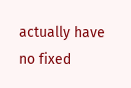actually have no fixed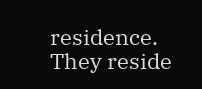residence. They reside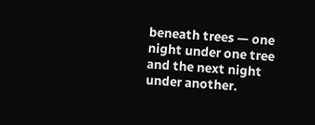beneath trees — one night under one tree and the next night under another.